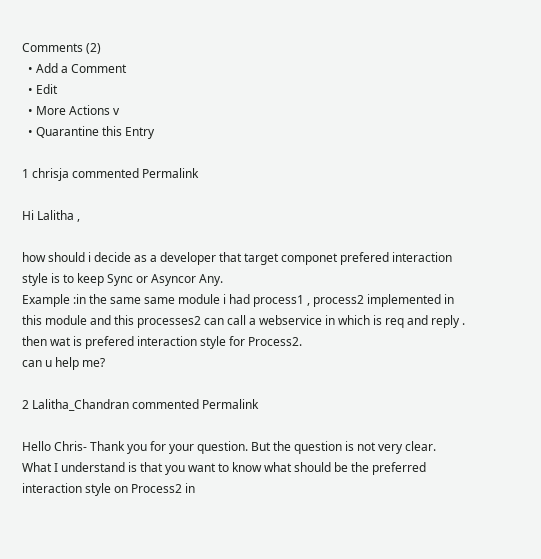Comments (2)
  • Add a Comment
  • Edit
  • More Actions v
  • Quarantine this Entry

1 chrisja commented Permalink

Hi Lalitha ,

how should i decide as a developer that target componet prefered interaction style is to keep Sync or Asyncor Any.
Example :in the same same module i had process1 , process2 implemented in this module and this processes2 can call a webservice in which is req and reply .
then wat is prefered interaction style for Process2.
can u help me?

2 Lalitha_Chandran commented Permalink

Hello Chris- Thank you for your question. But the question is not very clear. What I understand is that you want to know what should be the preferred interaction style on Process2 in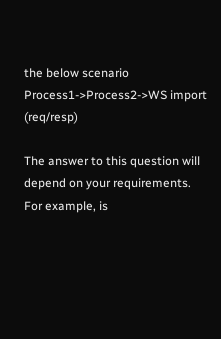the below scenario
Process1->Process2->WS import (req/resp)

The answer to this question will depend on your requirements. For example, is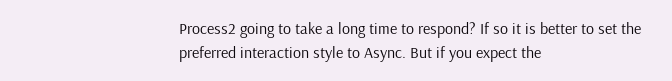Process2 going to take a long time to respond? If so it is better to set the preferred interaction style to Async. But if you expect the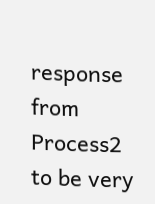response from Process2 to be very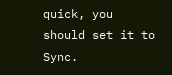quick, you should set it to Sync.